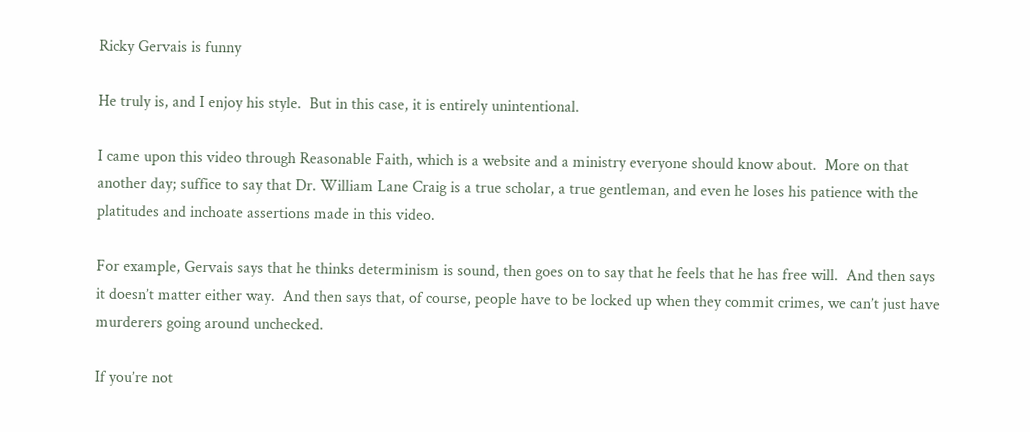Ricky Gervais is funny

He truly is, and I enjoy his style.  But in this case, it is entirely unintentional.

I came upon this video through Reasonable Faith, which is a website and a ministry everyone should know about.  More on that another day; suffice to say that Dr. William Lane Craig is a true scholar, a true gentleman, and even he loses his patience with the platitudes and inchoate assertions made in this video.

For example, Gervais says that he thinks determinism is sound, then goes on to say that he feels that he has free will.  And then says it doesn’t matter either way.  And then says that, of course, people have to be locked up when they commit crimes, we can’t just have murderers going around unchecked.

If you’re not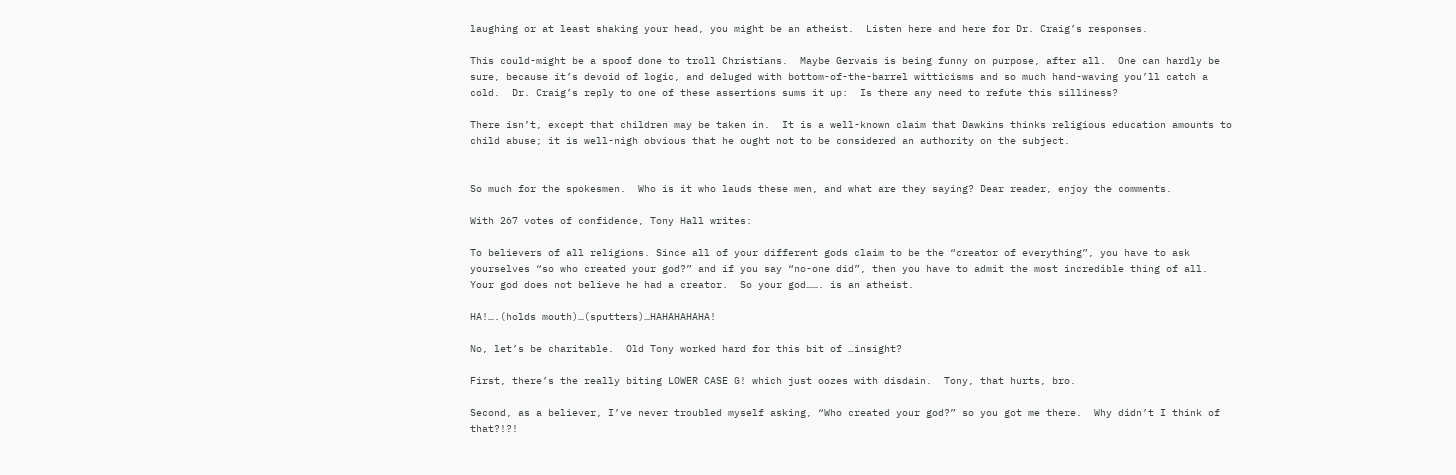laughing or at least shaking your head, you might be an atheist.  Listen here and here for Dr. Craig’s responses.

This could-might be a spoof done to troll Christians.  Maybe Gervais is being funny on purpose, after all.  One can hardly be sure, because it’s devoid of logic, and deluged with bottom-of-the-barrel witticisms and so much hand-waving you’ll catch a cold.  Dr. Craig’s reply to one of these assertions sums it up:  Is there any need to refute this silliness?

There isn’t, except that children may be taken in.  It is a well-known claim that Dawkins thinks religious education amounts to child abuse; it is well-nigh obvious that he ought not to be considered an authority on the subject.


So much for the spokesmen.  Who is it who lauds these men, and what are they saying? Dear reader, enjoy the comments.

With 267 votes of confidence, Tony Hall writes:

To believers of all religions. Since all of your different gods claim to be the “creator of everything”, you have to ask yourselves “so who created your god?” and if you say “no-one did”, then you have to admit the most incredible thing of all.  Your god does not believe he had a creator.  So your god……. is an atheist.

HA!….(holds mouth)…(sputters)…HAHAHAHAHA!

No, let’s be charitable.  Old Tony worked hard for this bit of …insight?

First, there’s the really biting LOWER CASE G! which just oozes with disdain.  Tony, that hurts, bro.

Second, as a believer, I’ve never troubled myself asking, “Who created your god?” so you got me there.  Why didn’t I think of that?!?!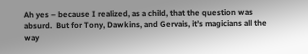Ah yes – because I realized, as a child, that the question was absurd.  But for Tony, Dawkins, and Gervais, it’s magicians all the way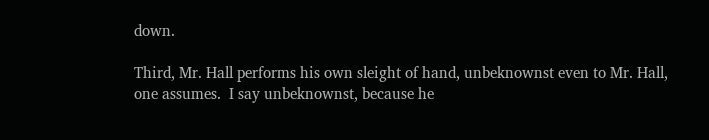down.

Third, Mr. Hall performs his own sleight of hand, unbeknownst even to Mr. Hall, one assumes.  I say unbeknownst, because he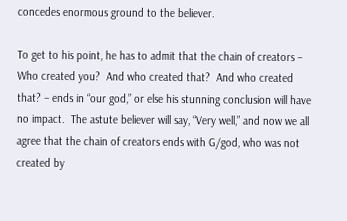concedes enormous ground to the believer.

To get to his point, he has to admit that the chain of creators – Who created you?  And who created that?  And who created that? – ends in “our god,” or else his stunning conclusion will have no impact.  The astute believer will say, “Very well,” and now we all agree that the chain of creators ends with G/god, who was not created by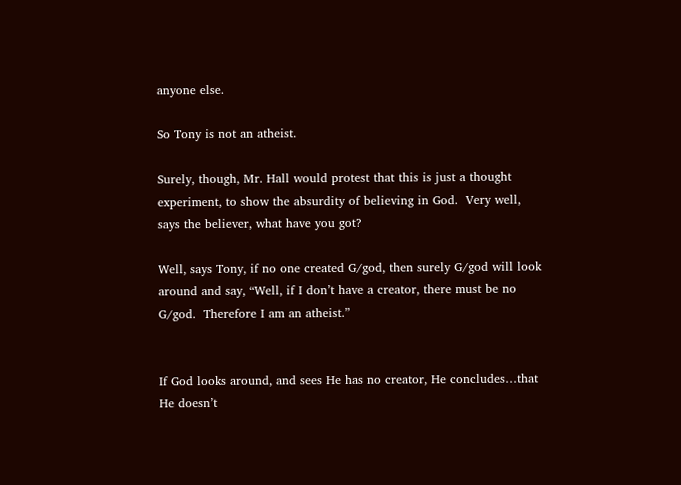anyone else.

So Tony is not an atheist.

Surely, though, Mr. Hall would protest that this is just a thought experiment, to show the absurdity of believing in God.  Very well, says the believer, what have you got?

Well, says Tony, if no one created G/god, then surely G/god will look around and say, “Well, if I don’t have a creator, there must be no G/god.  Therefore I am an atheist.”


If God looks around, and sees He has no creator, He concludes…that He doesn’t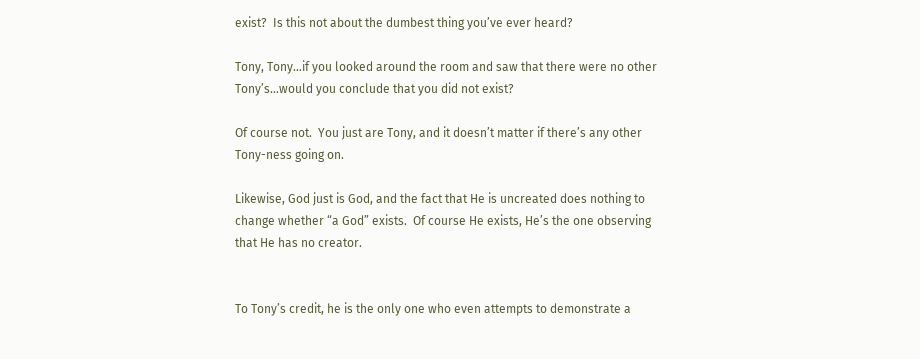exist?  Is this not about the dumbest thing you’ve ever heard?

Tony, Tony…if you looked around the room and saw that there were no other Tony’s…would you conclude that you did not exist?

Of course not.  You just are Tony, and it doesn’t matter if there’s any other Tony-ness going on.

Likewise, God just is God, and the fact that He is uncreated does nothing to change whether “a God” exists.  Of course He exists, He’s the one observing that He has no creator.


To Tony’s credit, he is the only one who even attempts to demonstrate a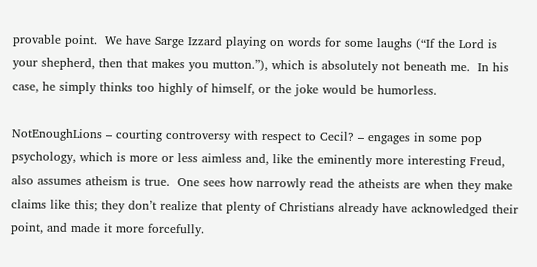provable point.  We have Sarge Izzard playing on words for some laughs (“If the Lord is your shepherd, then that makes you mutton.”), which is absolutely not beneath me.  In his case, he simply thinks too highly of himself, or the joke would be humorless.

NotEnoughLions – courting controversy with respect to Cecil? – engages in some pop psychology, which is more or less aimless and, like the eminently more interesting Freud, also assumes atheism is true.  One sees how narrowly read the atheists are when they make claims like this; they don’t realize that plenty of Christians already have acknowledged their point, and made it more forcefully.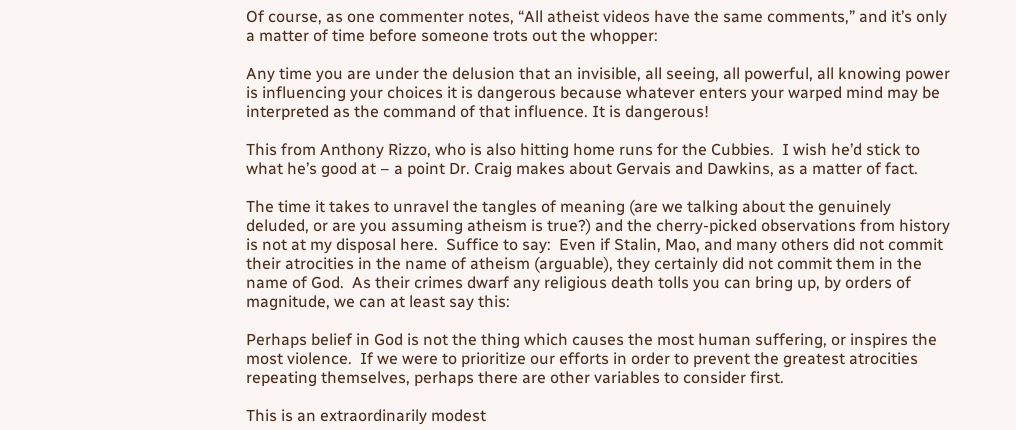Of course, as one commenter notes, “All atheist videos have the same comments,” and it’s only a matter of time before someone trots out the whopper:

Any time you are under the delusion that an invisible, all seeing, all powerful, all knowing power is influencing your choices it is dangerous because whatever enters your warped mind may be interpreted as the command of that influence. It is dangerous!

This from Anthony Rizzo, who is also hitting home runs for the Cubbies.  I wish he’d stick to what he’s good at – a point Dr. Craig makes about Gervais and Dawkins, as a matter of fact.

The time it takes to unravel the tangles of meaning (are we talking about the genuinely deluded, or are you assuming atheism is true?) and the cherry-picked observations from history is not at my disposal here.  Suffice to say:  Even if Stalin, Mao, and many others did not commit their atrocities in the name of atheism (arguable), they certainly did not commit them in the name of God.  As their crimes dwarf any religious death tolls you can bring up, by orders of magnitude, we can at least say this:

Perhaps belief in God is not the thing which causes the most human suffering, or inspires the most violence.  If we were to prioritize our efforts in order to prevent the greatest atrocities repeating themselves, perhaps there are other variables to consider first.

This is an extraordinarily modest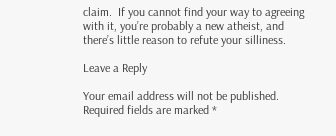claim.  If you cannot find your way to agreeing with it, you’re probably a new atheist, and there’s little reason to refute your silliness.

Leave a Reply

Your email address will not be published. Required fields are marked *